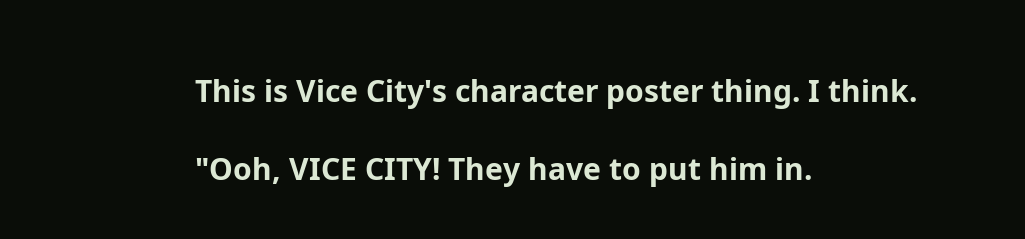This is Vice City's character poster thing. I think.

"Ooh, VICE CITY! They have to put him in.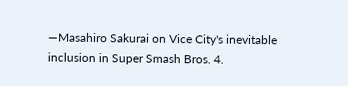—Masahiro Sakurai on Vice City's inevitable inclusion in Super Smash Bros. 4.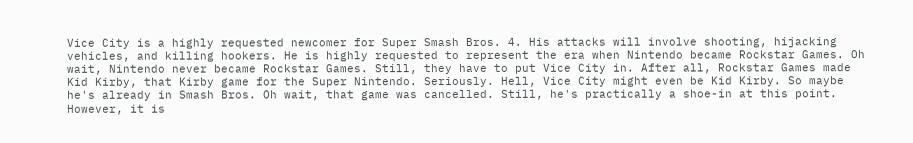Vice City is a highly requested newcomer for Super Smash Bros. 4. His attacks will involve shooting, hijacking vehicles, and killing hookers. He is highly requested to represent the era when Nintendo became Rockstar Games. Oh wait, Nintendo never became Rockstar Games. Still, they have to put Vice City in. After all, Rockstar Games made Kid Kirby, that Kirby game for the Super Nintendo. Seriously. Hell, Vice City might even be Kid Kirby. So maybe he's already in Smash Bros. Oh wait, that game was cancelled. Still, he's practically a shoe-in at this point. However, it is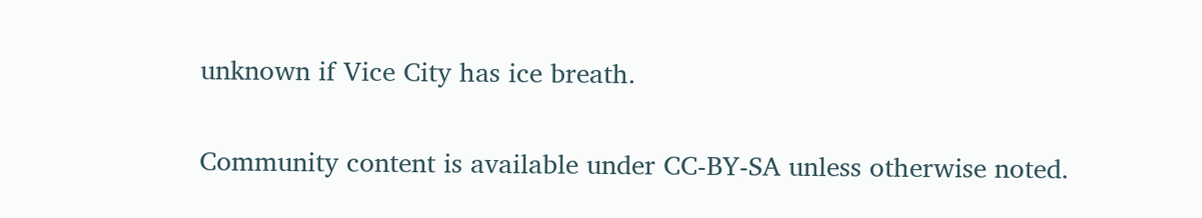unknown if Vice City has ice breath.

Community content is available under CC-BY-SA unless otherwise noted.